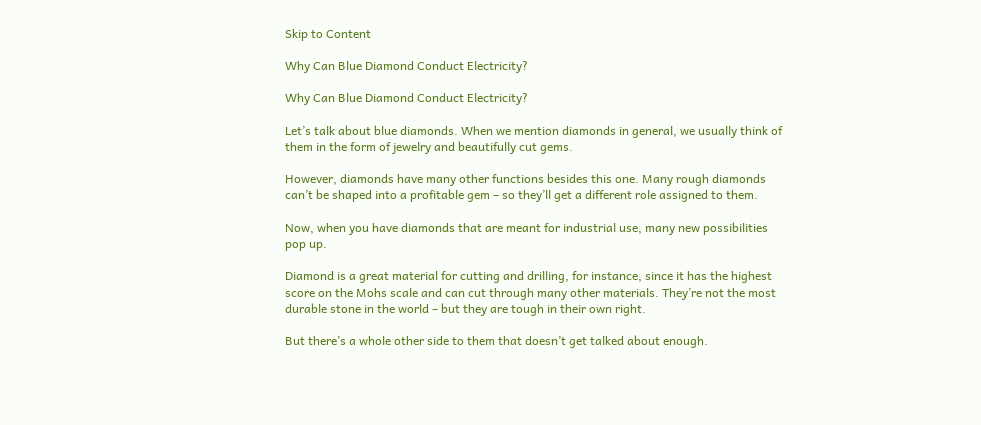Skip to Content

Why Can Blue Diamond Conduct Electricity?

Why Can Blue Diamond Conduct Electricity?

Let’s talk about blue diamonds. When we mention diamonds in general, we usually think of them in the form of jewelry and beautifully cut gems.

However, diamonds have many other functions besides this one. Many rough diamonds can’t be shaped into a profitable gem – so they’ll get a different role assigned to them.

Now, when you have diamonds that are meant for industrial use, many new possibilities pop up.

Diamond is a great material for cutting and drilling, for instance, since it has the highest score on the Mohs scale and can cut through many other materials. They’re not the most durable stone in the world – but they are tough in their own right.

But there’s a whole other side to them that doesn’t get talked about enough.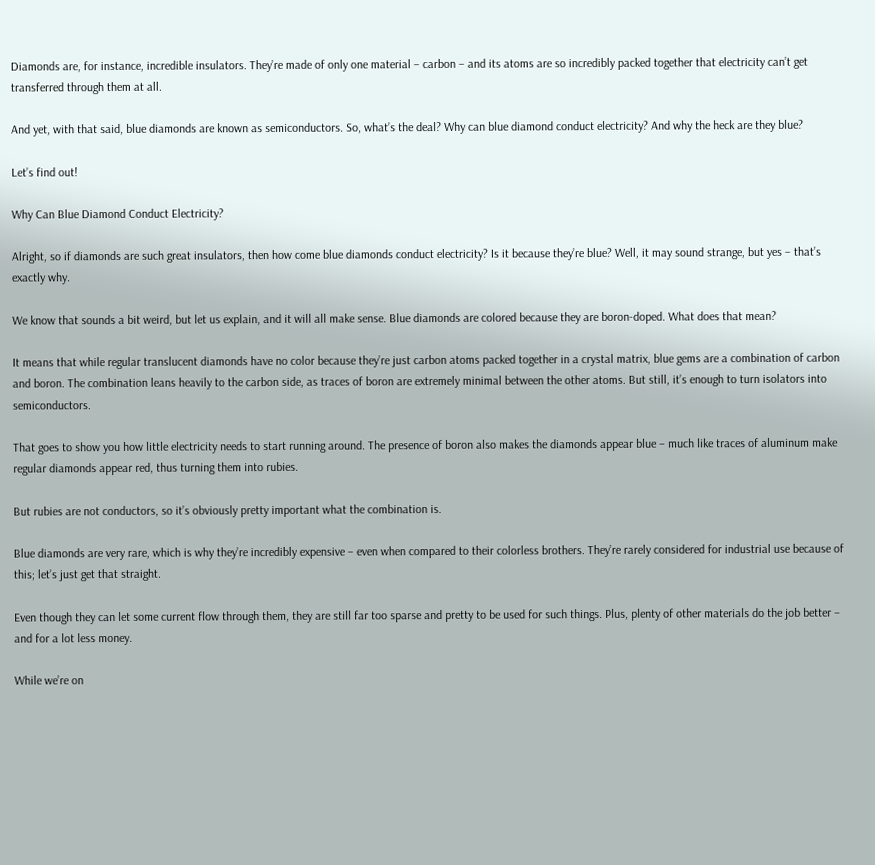Diamonds are, for instance, incredible insulators. They’re made of only one material – carbon – and its atoms are so incredibly packed together that electricity can’t get transferred through them at all.

And yet, with that said, blue diamonds are known as semiconductors. So, what’s the deal? Why can blue diamond conduct electricity? And why the heck are they blue?

Let’s find out!

Why Can Blue Diamond Conduct Electricity?

Alright, so if diamonds are such great insulators, then how come blue diamonds conduct electricity? Is it because they’re blue? Well, it may sound strange, but yes – that’s exactly why.

We know that sounds a bit weird, but let us explain, and it will all make sense. Blue diamonds are colored because they are boron-doped. What does that mean?

It means that while regular translucent diamonds have no color because they’re just carbon atoms packed together in a crystal matrix, blue gems are a combination of carbon and boron. The combination leans heavily to the carbon side, as traces of boron are extremely minimal between the other atoms. But still, it’s enough to turn isolators into semiconductors.

That goes to show you how little electricity needs to start running around. The presence of boron also makes the diamonds appear blue – much like traces of aluminum make regular diamonds appear red, thus turning them into rubies.

But rubies are not conductors, so it’s obviously pretty important what the combination is.

Blue diamonds are very rare, which is why they’re incredibly expensive – even when compared to their colorless brothers. They’re rarely considered for industrial use because of this; let’s just get that straight.

Even though they can let some current flow through them, they are still far too sparse and pretty to be used for such things. Plus, plenty of other materials do the job better – and for a lot less money.

While we’re on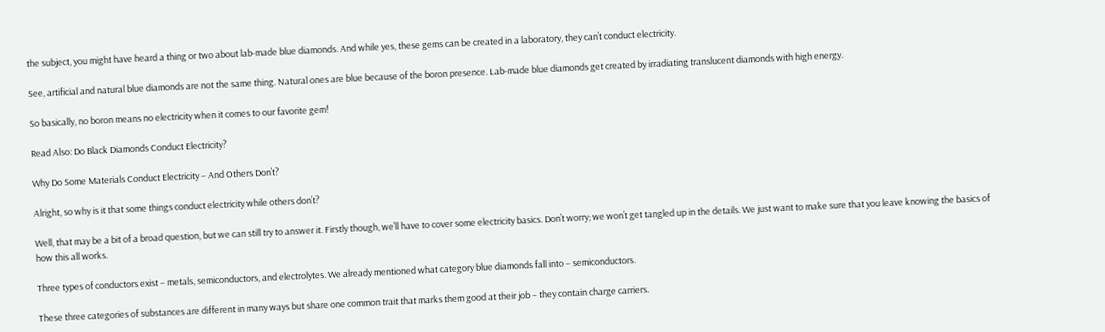the subject, you might have heard a thing or two about lab-made blue diamonds. And while yes, these gems can be created in a laboratory, they can’t conduct electricity.

See, artificial and natural blue diamonds are not the same thing. Natural ones are blue because of the boron presence. Lab-made blue diamonds get created by irradiating translucent diamonds with high energy.

So basically, no boron means no electricity when it comes to our favorite gem!

Read Also: Do Black Diamonds Conduct Electricity?

Why Do Some Materials Conduct Electricity – And Others Don’t?

Alright, so why is it that some things conduct electricity while others don’t?

Well, that may be a bit of a broad question, but we can still try to answer it. Firstly though, we’ll have to cover some electricity basics. Don’t worry; we won’t get tangled up in the details. We just want to make sure that you leave knowing the basics of how this all works.

Three types of conductors exist – metals, semiconductors, and electrolytes. We already mentioned what category blue diamonds fall into – semiconductors.

These three categories of substances are different in many ways but share one common trait that marks them good at their job – they contain charge carriers.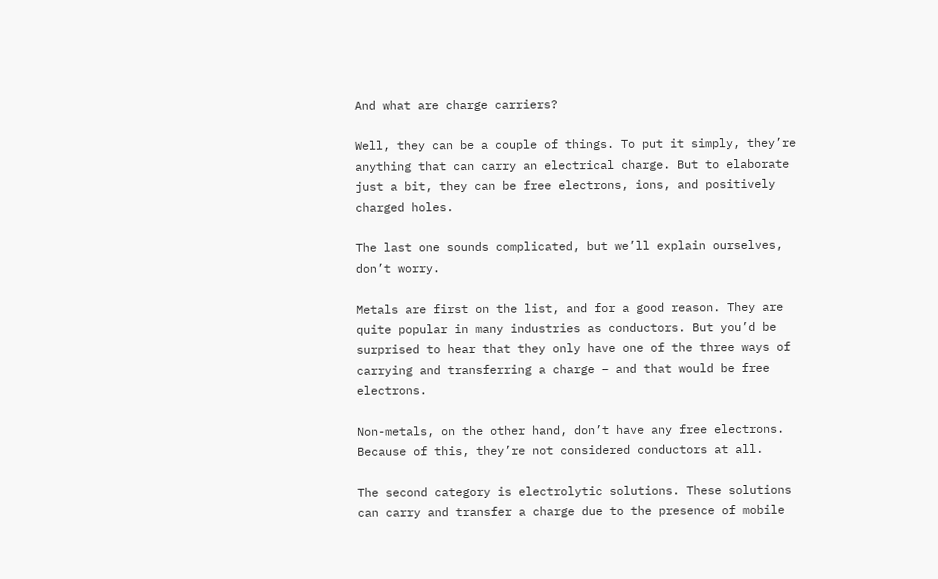And what are charge carriers?

Well, they can be a couple of things. To put it simply, they’re anything that can carry an electrical charge. But to elaborate just a bit, they can be free electrons, ions, and positively charged holes.

The last one sounds complicated, but we’ll explain ourselves, don’t worry.

Metals are first on the list, and for a good reason. They are quite popular in many industries as conductors. But you’d be surprised to hear that they only have one of the three ways of carrying and transferring a charge – and that would be free electrons.

Non-metals, on the other hand, don’t have any free electrons. Because of this, they’re not considered conductors at all.

The second category is electrolytic solutions. These solutions can carry and transfer a charge due to the presence of mobile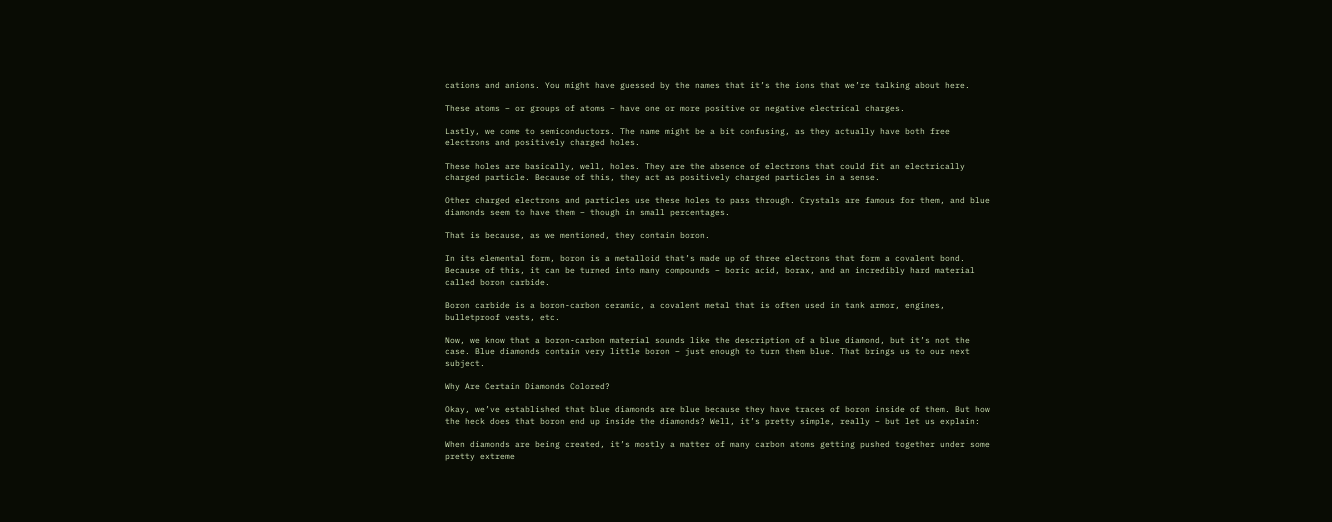cations and anions. You might have guessed by the names that it’s the ions that we’re talking about here.

These atoms – or groups of atoms – have one or more positive or negative electrical charges.

Lastly, we come to semiconductors. The name might be a bit confusing, as they actually have both free electrons and positively charged holes.

These holes are basically, well, holes. They are the absence of electrons that could fit an electrically charged particle. Because of this, they act as positively charged particles in a sense.

Other charged electrons and particles use these holes to pass through. Crystals are famous for them, and blue diamonds seem to have them – though in small percentages.

That is because, as we mentioned, they contain boron.

In its elemental form, boron is a metalloid that’s made up of three electrons that form a covalent bond. Because of this, it can be turned into many compounds – boric acid, borax, and an incredibly hard material called boron carbide.

Boron carbide is a boron-carbon ceramic, a covalent metal that is often used in tank armor, engines, bulletproof vests, etc.

Now, we know that a boron-carbon material sounds like the description of a blue diamond, but it’s not the case. Blue diamonds contain very little boron – just enough to turn them blue. That brings us to our next subject.

Why Are Certain Diamonds Colored?

Okay, we’ve established that blue diamonds are blue because they have traces of boron inside of them. But how the heck does that boron end up inside the diamonds? Well, it’s pretty simple, really – but let us explain:

When diamonds are being created, it’s mostly a matter of many carbon atoms getting pushed together under some pretty extreme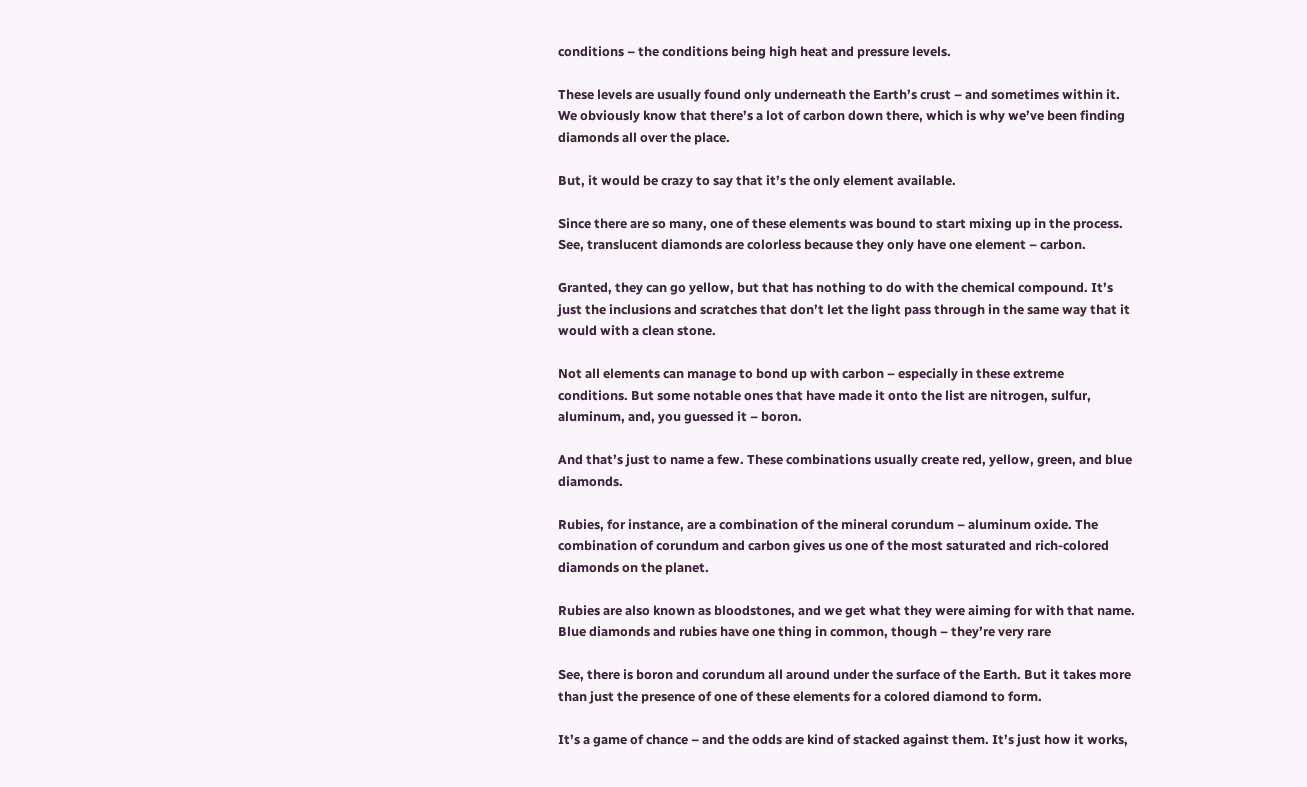conditions – the conditions being high heat and pressure levels.

These levels are usually found only underneath the Earth’s crust – and sometimes within it. We obviously know that there’s a lot of carbon down there, which is why we’ve been finding diamonds all over the place.

But, it would be crazy to say that it’s the only element available.

Since there are so many, one of these elements was bound to start mixing up in the process. See, translucent diamonds are colorless because they only have one element – carbon.

Granted, they can go yellow, but that has nothing to do with the chemical compound. It’s just the inclusions and scratches that don’t let the light pass through in the same way that it would with a clean stone.

Not all elements can manage to bond up with carbon – especially in these extreme conditions. But some notable ones that have made it onto the list are nitrogen, sulfur, aluminum, and, you guessed it – boron.

And that’s just to name a few. These combinations usually create red, yellow, green, and blue diamonds.

Rubies, for instance, are a combination of the mineral corundum – aluminum oxide. The combination of corundum and carbon gives us one of the most saturated and rich-colored diamonds on the planet.

Rubies are also known as bloodstones, and we get what they were aiming for with that name. Blue diamonds and rubies have one thing in common, though – they’re very rare

See, there is boron and corundum all around under the surface of the Earth. But it takes more than just the presence of one of these elements for a colored diamond to form.

It’s a game of chance – and the odds are kind of stacked against them. It’s just how it works,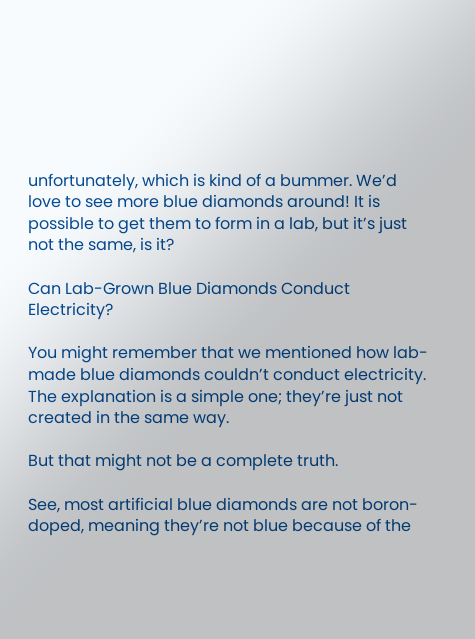unfortunately, which is kind of a bummer. We’d love to see more blue diamonds around! It is possible to get them to form in a lab, but it’s just not the same, is it?

Can Lab-Grown Blue Diamonds Conduct Electricity?

You might remember that we mentioned how lab-made blue diamonds couldn’t conduct electricity. The explanation is a simple one; they’re just not created in the same way.

But that might not be a complete truth.

See, most artificial blue diamonds are not boron-doped, meaning they’re not blue because of the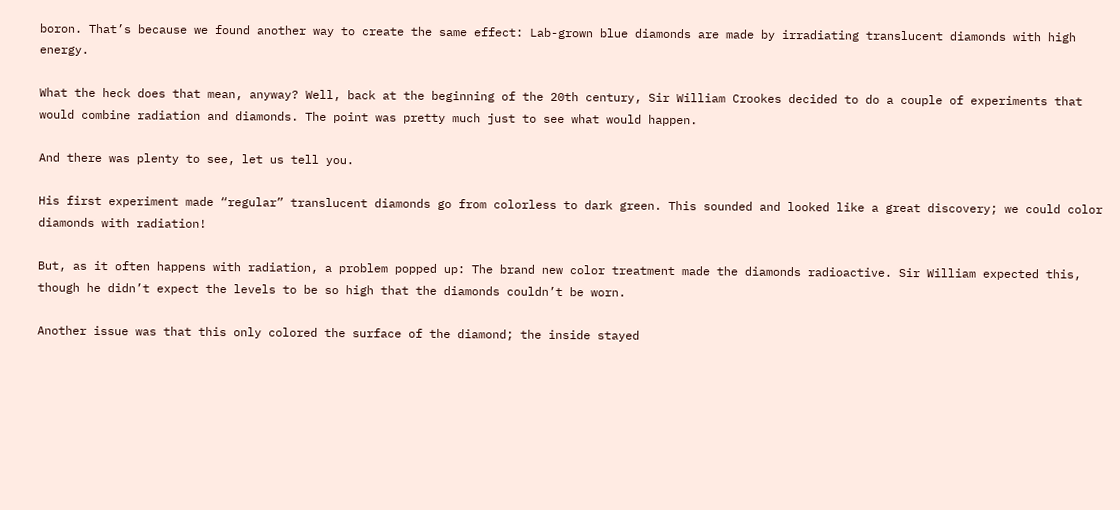boron. That’s because we found another way to create the same effect: Lab-grown blue diamonds are made by irradiating translucent diamonds with high energy.

What the heck does that mean, anyway? Well, back at the beginning of the 20th century, Sir William Crookes decided to do a couple of experiments that would combine radiation and diamonds. The point was pretty much just to see what would happen.

And there was plenty to see, let us tell you.

His first experiment made “regular” translucent diamonds go from colorless to dark green. This sounded and looked like a great discovery; we could color diamonds with radiation!

But, as it often happens with radiation, a problem popped up: The brand new color treatment made the diamonds radioactive. Sir William expected this, though he didn’t expect the levels to be so high that the diamonds couldn’t be worn.

Another issue was that this only colored the surface of the diamond; the inside stayed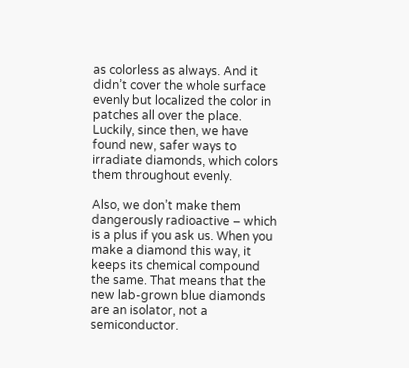as colorless as always. And it didn’t cover the whole surface evenly but localized the color in patches all over the place. Luckily, since then, we have found new, safer ways to irradiate diamonds, which colors them throughout evenly.

Also, we don’t make them dangerously radioactive – which is a plus if you ask us. When you make a diamond this way, it keeps its chemical compound the same. That means that the new lab-grown blue diamonds are an isolator, not a semiconductor.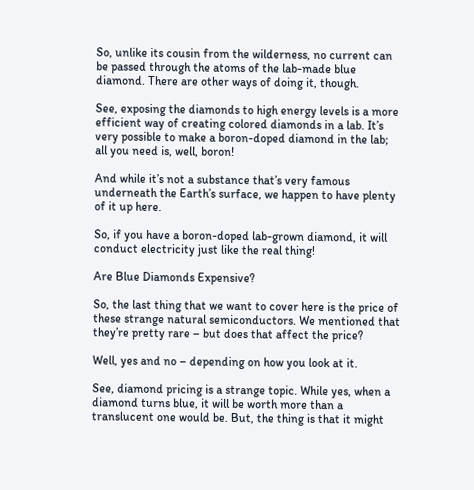So, unlike its cousin from the wilderness, no current can be passed through the atoms of the lab-made blue diamond. There are other ways of doing it, though.

See, exposing the diamonds to high energy levels is a more efficient way of creating colored diamonds in a lab. It’s very possible to make a boron-doped diamond in the lab; all you need is, well, boron!

And while it’s not a substance that’s very famous underneath the Earth’s surface, we happen to have plenty of it up here.

So, if you have a boron-doped lab-grown diamond, it will conduct electricity just like the real thing!

Are Blue Diamonds Expensive?

So, the last thing that we want to cover here is the price of these strange natural semiconductors. We mentioned that they’re pretty rare – but does that affect the price?

Well, yes and no – depending on how you look at it.

See, diamond pricing is a strange topic. While yes, when a diamond turns blue, it will be worth more than a translucent one would be. But, the thing is that it might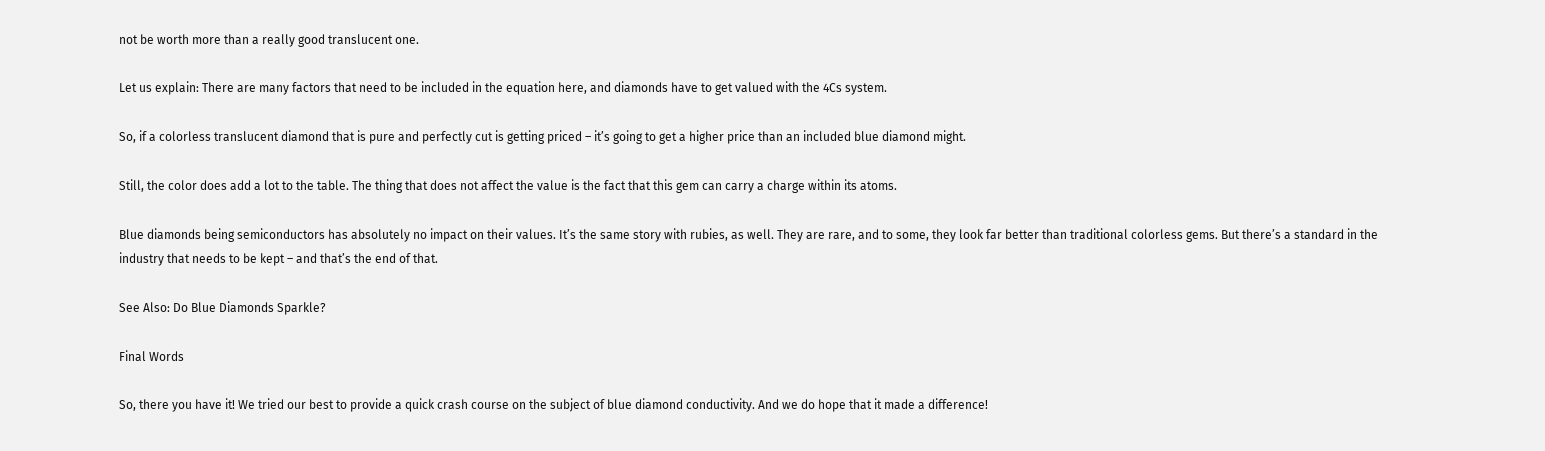not be worth more than a really good translucent one.

Let us explain: There are many factors that need to be included in the equation here, and diamonds have to get valued with the 4Cs system.

So, if a colorless translucent diamond that is pure and perfectly cut is getting priced – it’s going to get a higher price than an included blue diamond might.

Still, the color does add a lot to the table. The thing that does not affect the value is the fact that this gem can carry a charge within its atoms.

Blue diamonds being semiconductors has absolutely no impact on their values. It’s the same story with rubies, as well. They are rare, and to some, they look far better than traditional colorless gems. But there’s a standard in the industry that needs to be kept – and that’s the end of that.

See Also: Do Blue Diamonds Sparkle?

Final Words

So, there you have it! We tried our best to provide a quick crash course on the subject of blue diamond conductivity. And we do hope that it made a difference!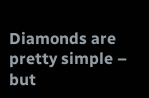Diamonds are pretty simple – but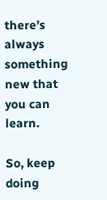there’s always something new that you can learn.

So, keep doing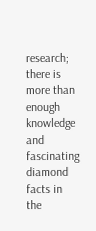research; there is more than enough knowledge and fascinating diamond facts in the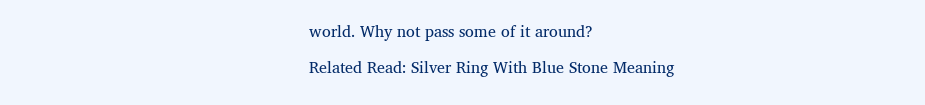world. Why not pass some of it around?

Related Read: Silver Ring With Blue Stone Meaning